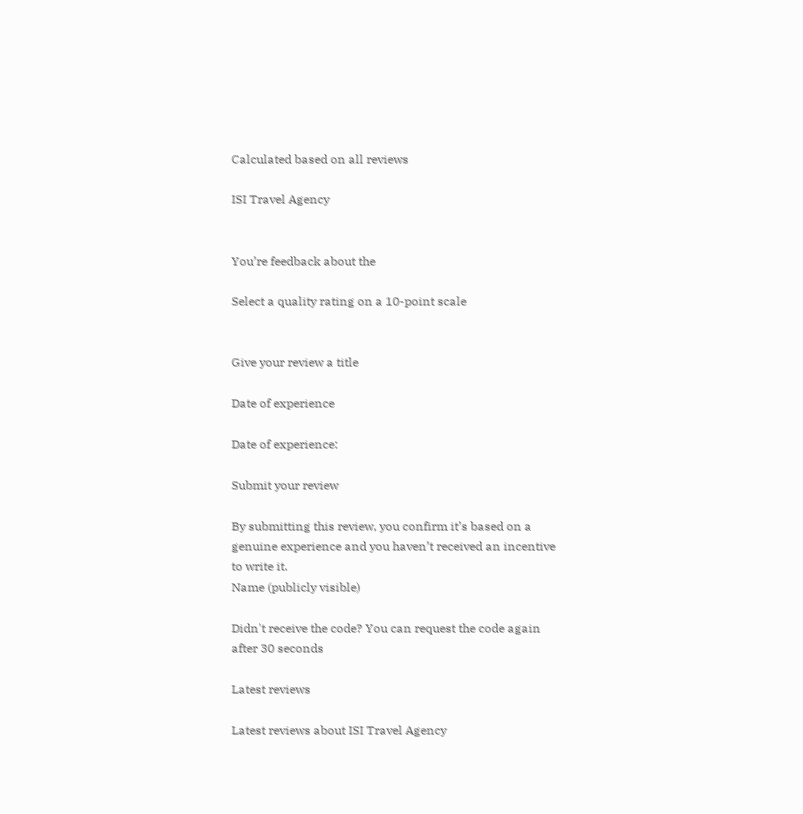Calculated based on all reviews

ISI Travel Agency


You’re feedback about the

Select a quality rating on a 10-point scale


Give your review a title

Date of experience

Date of experience:

Submit your review

By submitting this review, you confirm it’s based on a genuine experience and you haven’t received an incentive to write it.
Name (publicly visible)

Didn't receive the code? You can request the code again after 30 seconds

Latest reviews

Latest reviews about ISI Travel Agency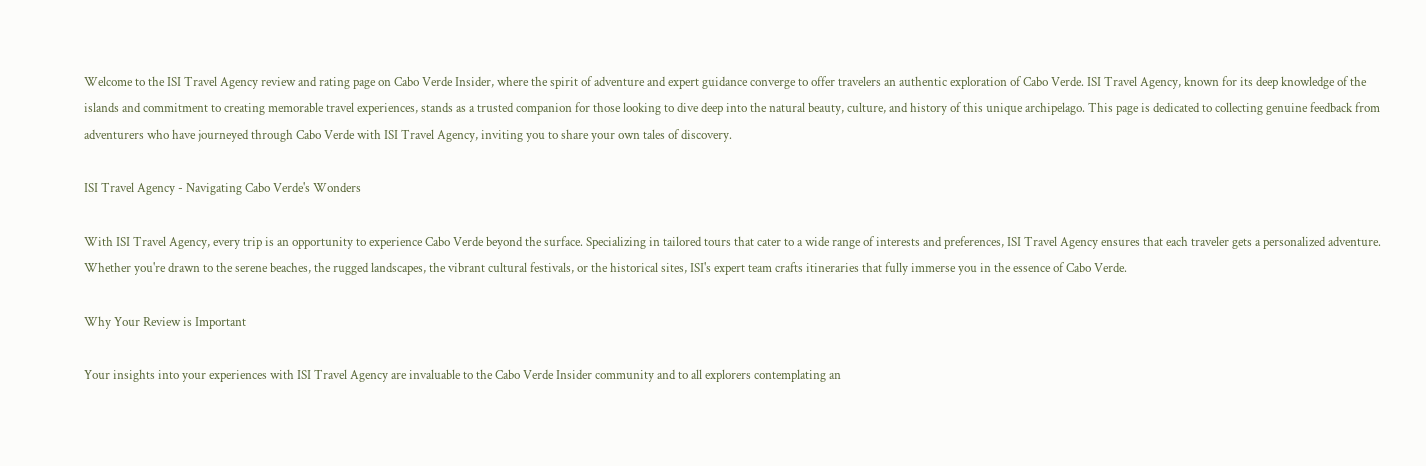Welcome to the ISI Travel Agency review and rating page on Cabo Verde Insider, where the spirit of adventure and expert guidance converge to offer travelers an authentic exploration of Cabo Verde. ISI Travel Agency, known for its deep knowledge of the islands and commitment to creating memorable travel experiences, stands as a trusted companion for those looking to dive deep into the natural beauty, culture, and history of this unique archipelago. This page is dedicated to collecting genuine feedback from adventurers who have journeyed through Cabo Verde with ISI Travel Agency, inviting you to share your own tales of discovery.

ISI Travel Agency - Navigating Cabo Verde's Wonders

With ISI Travel Agency, every trip is an opportunity to experience Cabo Verde beyond the surface. Specializing in tailored tours that cater to a wide range of interests and preferences, ISI Travel Agency ensures that each traveler gets a personalized adventure. Whether you're drawn to the serene beaches, the rugged landscapes, the vibrant cultural festivals, or the historical sites, ISI's expert team crafts itineraries that fully immerse you in the essence of Cabo Verde.

Why Your Review is Important

Your insights into your experiences with ISI Travel Agency are invaluable to the Cabo Verde Insider community and to all explorers contemplating an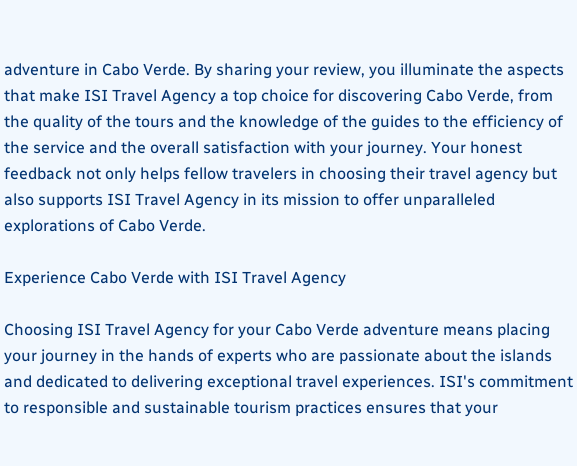adventure in Cabo Verde. By sharing your review, you illuminate the aspects that make ISI Travel Agency a top choice for discovering Cabo Verde, from the quality of the tours and the knowledge of the guides to the efficiency of the service and the overall satisfaction with your journey. Your honest feedback not only helps fellow travelers in choosing their travel agency but also supports ISI Travel Agency in its mission to offer unparalleled explorations of Cabo Verde.

Experience Cabo Verde with ISI Travel Agency

Choosing ISI Travel Agency for your Cabo Verde adventure means placing your journey in the hands of experts who are passionate about the islands and dedicated to delivering exceptional travel experiences. ISI's commitment to responsible and sustainable tourism practices ensures that your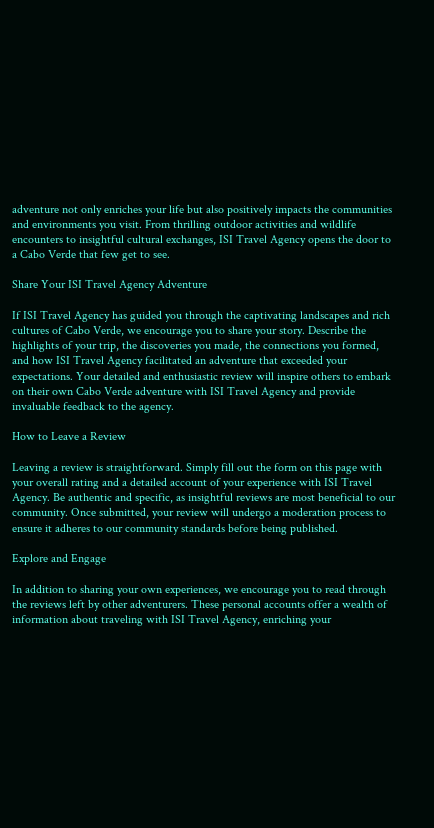adventure not only enriches your life but also positively impacts the communities and environments you visit. From thrilling outdoor activities and wildlife encounters to insightful cultural exchanges, ISI Travel Agency opens the door to a Cabo Verde that few get to see.

Share Your ISI Travel Agency Adventure

If ISI Travel Agency has guided you through the captivating landscapes and rich cultures of Cabo Verde, we encourage you to share your story. Describe the highlights of your trip, the discoveries you made, the connections you formed, and how ISI Travel Agency facilitated an adventure that exceeded your expectations. Your detailed and enthusiastic review will inspire others to embark on their own Cabo Verde adventure with ISI Travel Agency and provide invaluable feedback to the agency.

How to Leave a Review

Leaving a review is straightforward. Simply fill out the form on this page with your overall rating and a detailed account of your experience with ISI Travel Agency. Be authentic and specific, as insightful reviews are most beneficial to our community. Once submitted, your review will undergo a moderation process to ensure it adheres to our community standards before being published.

Explore and Engage

In addition to sharing your own experiences, we encourage you to read through the reviews left by other adventurers. These personal accounts offer a wealth of information about traveling with ISI Travel Agency, enriching your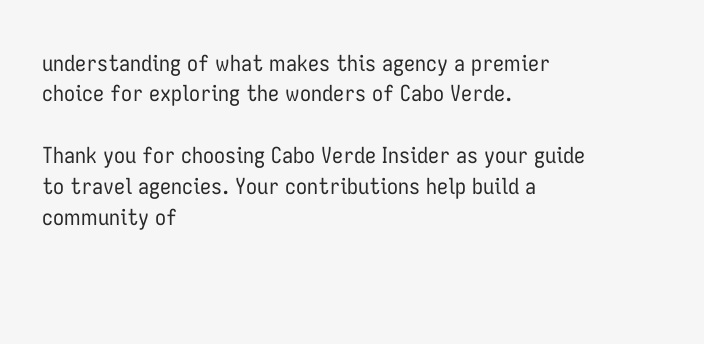understanding of what makes this agency a premier choice for exploring the wonders of Cabo Verde.

Thank you for choosing Cabo Verde Insider as your guide to travel agencies. Your contributions help build a community of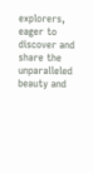explorers, eager to discover and share the unparalleled beauty and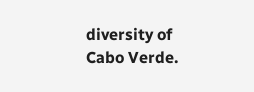diversity of Cabo Verde.